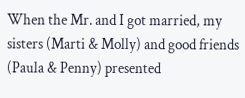When the Mr. and I got married, my sisters (Marti & Molly) and good friends (Paula & Penny) presented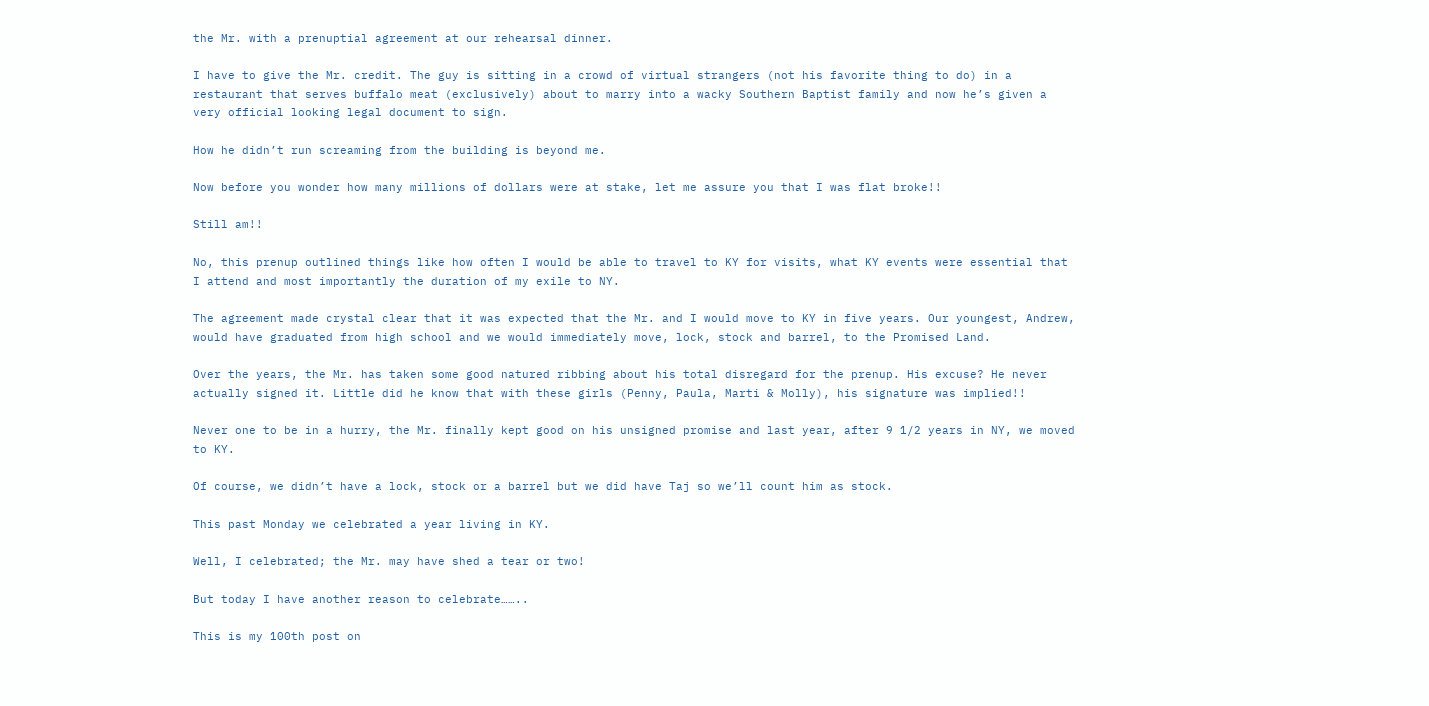the Mr. with a prenuptial agreement at our rehearsal dinner.

I have to give the Mr. credit. The guy is sitting in a crowd of virtual strangers (not his favorite thing to do) in a restaurant that serves buffalo meat (exclusively) about to marry into a wacky Southern Baptist family and now he’s given a very official looking legal document to sign.

How he didn’t run screaming from the building is beyond me.

Now before you wonder how many millions of dollars were at stake, let me assure you that I was flat broke!!

Still am!!

No, this prenup outlined things like how often I would be able to travel to KY for visits, what KY events were essential that I attend and most importantly the duration of my exile to NY.

The agreement made crystal clear that it was expected that the Mr. and I would move to KY in five years. Our youngest, Andrew, would have graduated from high school and we would immediately move, lock, stock and barrel, to the Promised Land.

Over the years, the Mr. has taken some good natured ribbing about his total disregard for the prenup. His excuse? He never actually signed it. Little did he know that with these girls (Penny, Paula, Marti & Molly), his signature was implied!!

Never one to be in a hurry, the Mr. finally kept good on his unsigned promise and last year, after 9 1/2 years in NY, we moved to KY.

Of course, we didn’t have a lock, stock or a barrel but we did have Taj so we’ll count him as stock.

This past Monday we celebrated a year living in KY.

Well, I celebrated; the Mr. may have shed a tear or two!

But today I have another reason to celebrate……..

This is my 100th post on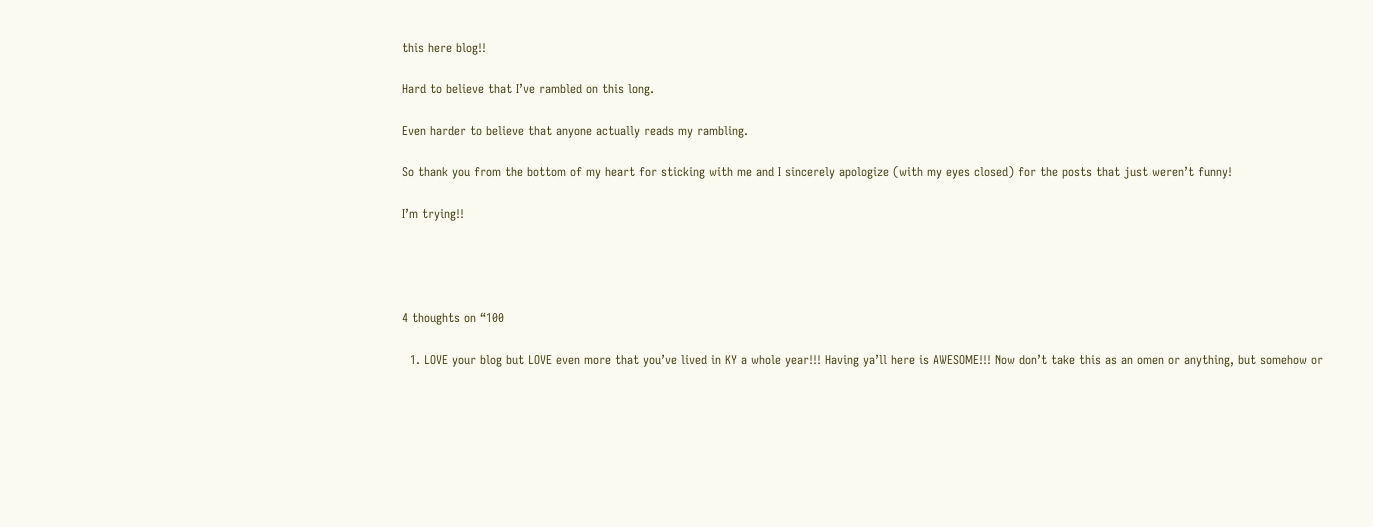this here blog!!

Hard to believe that I’ve rambled on this long.

Even harder to believe that anyone actually reads my rambling.

So thank you from the bottom of my heart for sticking with me and I sincerely apologize (with my eyes closed) for the posts that just weren’t funny!

I’m trying!!




4 thoughts on “100

  1. LOVE your blog but LOVE even more that you’ve lived in KY a whole year!!! Having ya’ll here is AWESOME!!! Now don’t take this as an omen or anything, but somehow or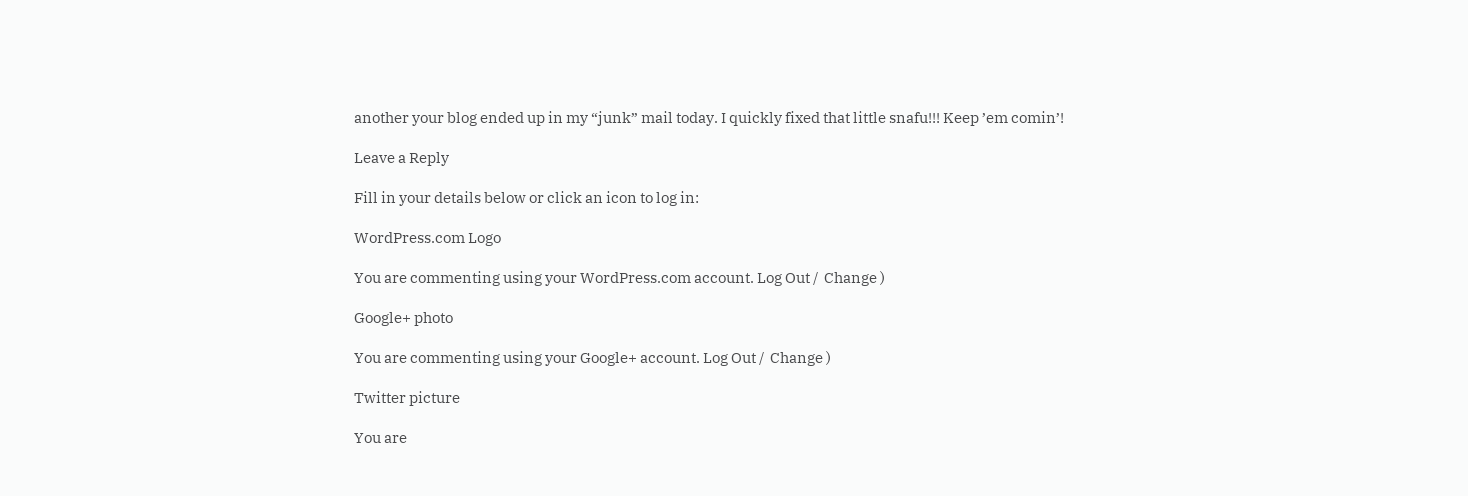another your blog ended up in my “junk” mail today. I quickly fixed that little snafu!!! Keep ’em comin’!

Leave a Reply

Fill in your details below or click an icon to log in:

WordPress.com Logo

You are commenting using your WordPress.com account. Log Out /  Change )

Google+ photo

You are commenting using your Google+ account. Log Out /  Change )

Twitter picture

You are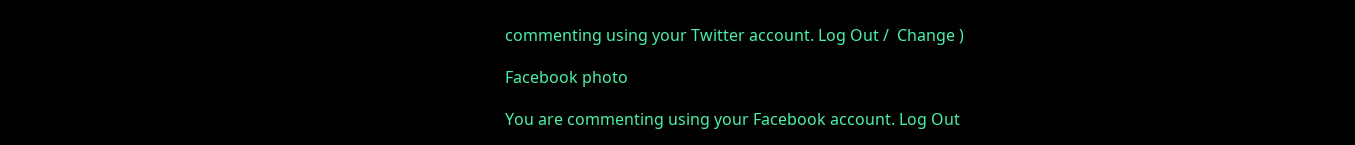commenting using your Twitter account. Log Out /  Change )

Facebook photo

You are commenting using your Facebook account. Log Out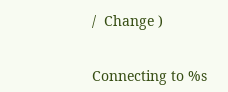/  Change )


Connecting to %s